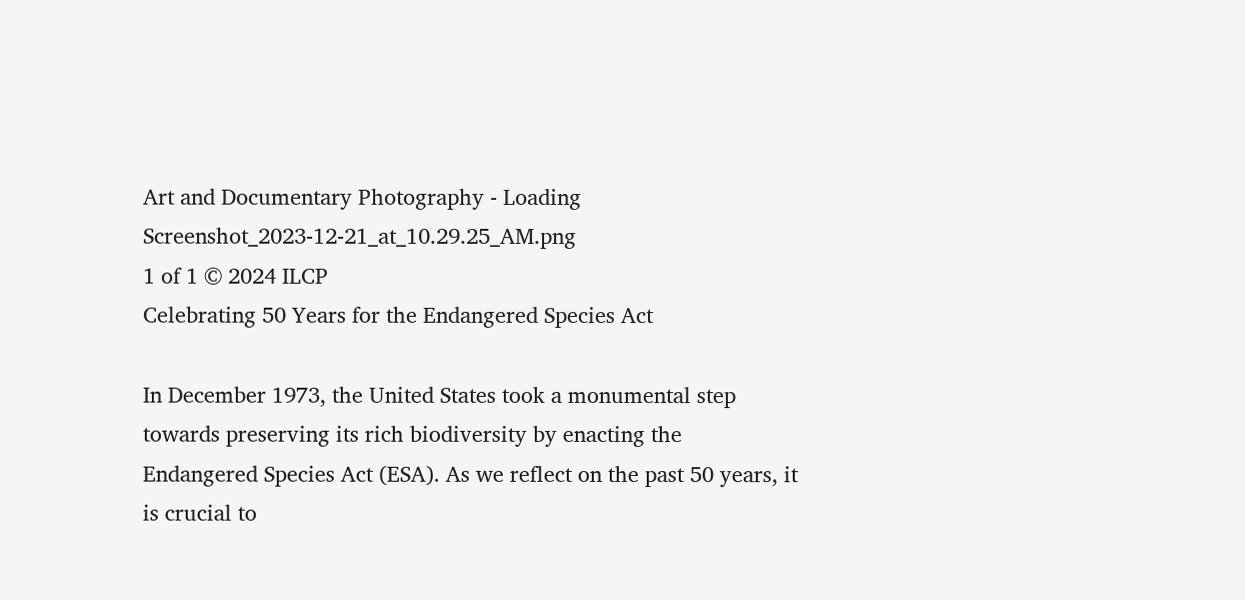Art and Documentary Photography - Loading Screenshot_2023-12-21_at_10.29.25_AM.png
1 of 1 © 2024 ILCP
Celebrating 50 Years for the Endangered Species Act

In December 1973, the United States took a monumental step towards preserving its rich biodiversity by enacting the Endangered Species Act (ESA). As we reflect on the past 50 years, it is crucial to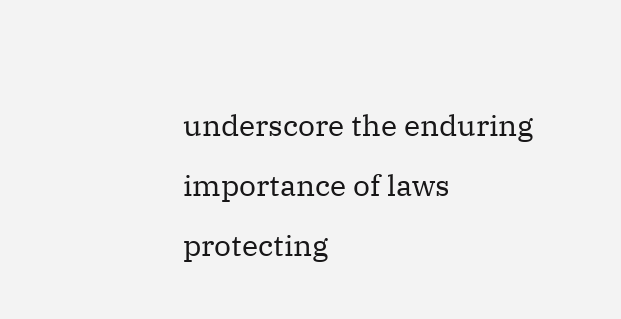underscore the enduring importance of laws protecting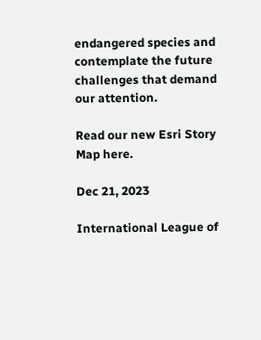endangered species and contemplate the future challenges that demand our attention.

Read our new Esri Story Map here.

Dec 21, 2023

International League of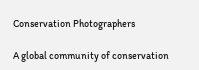Conservation Photographers

A global community of conservation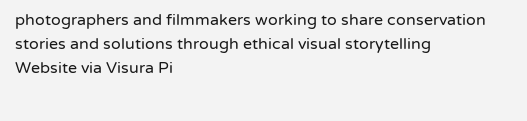photographers and filmmakers working to share conservation stories and solutions through ethical visual storytelling
Website via Visura Pi